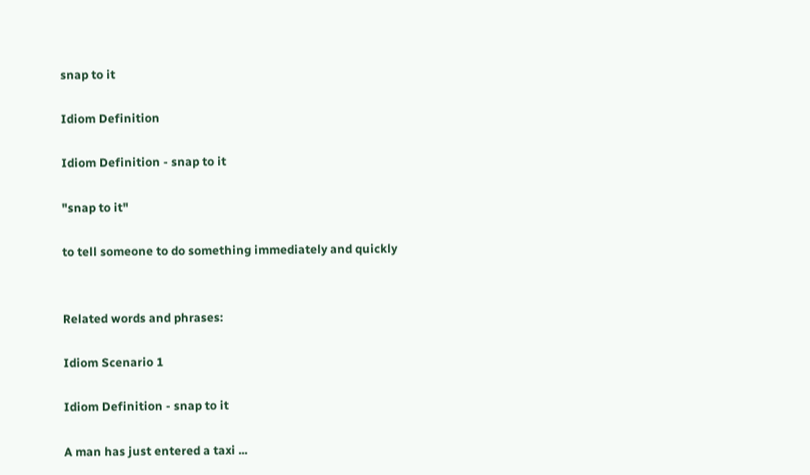snap to it

Idiom Definition

Idiom Definition - snap to it

"snap to it"

to tell someone to do something immediately and quickly


Related words and phrases:

Idiom Scenario 1

Idiom Definition - snap to it

A man has just entered a taxi ...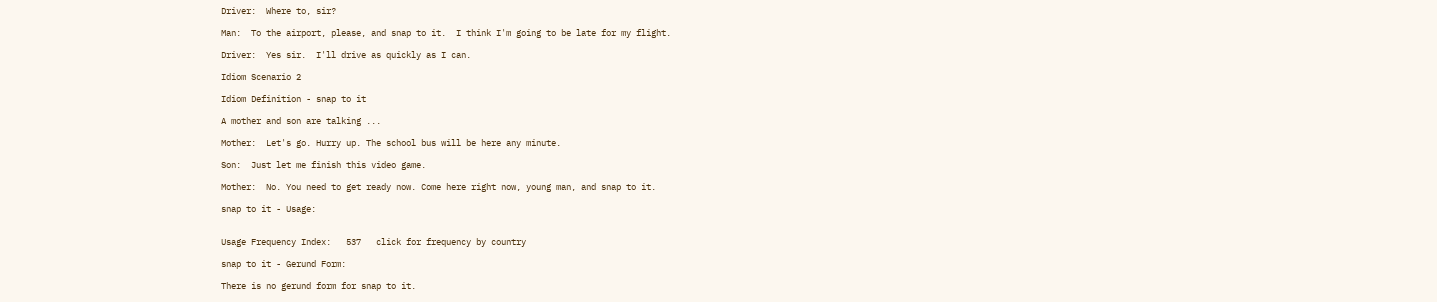Driver:  Where to, sir?

Man:  To the airport, please, and snap to it.  I think I'm going to be late for my flight.

Driver:  Yes sir.  I'll drive as quickly as I can.

Idiom Scenario 2

Idiom Definition - snap to it

A mother and son are talking ...

Mother:  Let's go. Hurry up. The school bus will be here any minute.

Son:  Just let me finish this video game.

Mother:  No. You need to get ready now. Come here right now, young man, and snap to it.

snap to it - Usage:


Usage Frequency Index:   537   click for frequency by country

snap to it - Gerund Form:

There is no gerund form for snap to it.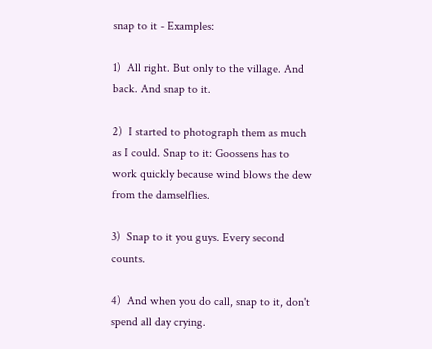snap to it - Examples:

1)  All right. But only to the village. And back. And snap to it.

2)  I started to photograph them as much as I could. Snap to it: Goossens has to work quickly because wind blows the dew from the damselflies.

3)  Snap to it you guys. Every second counts.

4)  And when you do call, snap to it, don't spend all day crying.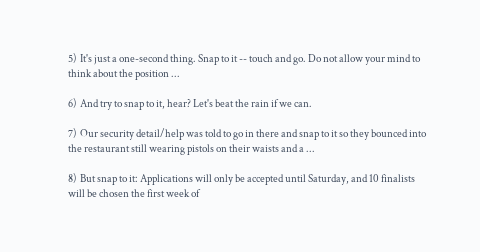5)  It's just a one-second thing. Snap to it -- touch and go. Do not allow your mind to think about the position ...

6)  And try to snap to it, hear? Let's beat the rain if we can.

7)  Our security detail/help was told to go in there and snap to it so they bounced into the restaurant still wearing pistols on their waists and a ...

8)  But snap to it: Applications will only be accepted until Saturday, and 10 finalists will be chosen the first week of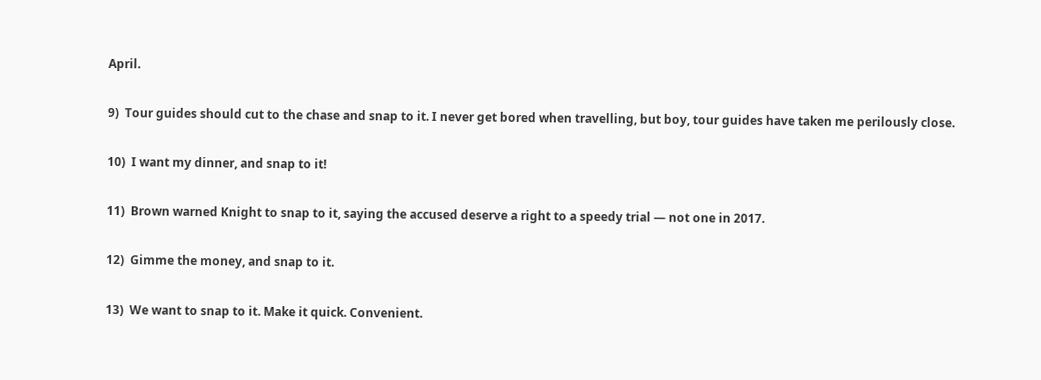April.

9)  Tour guides should cut to the chase and snap to it. I never get bored when travelling, but boy, tour guides have taken me perilously close.

10)  I want my dinner, and snap to it!

11)  Brown warned Knight to snap to it, saying the accused deserve a right to a speedy trial — not one in 2017.

12)  Gimme the money, and snap to it.

13)  We want to snap to it. Make it quick. Convenient.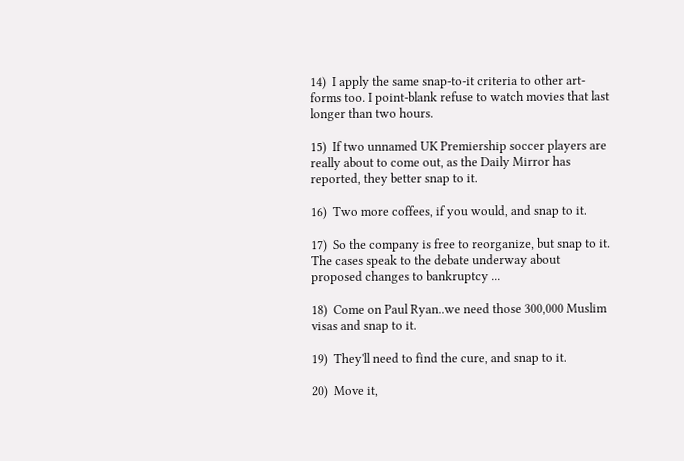14)  I apply the same snap-to-it criteria to other art-forms too. I point-blank refuse to watch movies that last longer than two hours.

15)  If two unnamed UK Premiership soccer players are really about to come out, as the Daily Mirror has reported, they better snap to it.

16)  Two more coffees, if you would, and snap to it.

17)  So the company is free to reorganize, but snap to it. The cases speak to the debate underway about proposed changes to bankruptcy ...

18)  Come on Paul Ryan..we need those 300,000 Muslim visas and snap to it.

19)  They'll need to find the cure, and snap to it.

20)  Move it,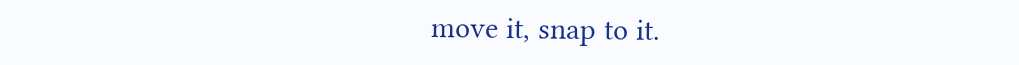move it, snap to it.